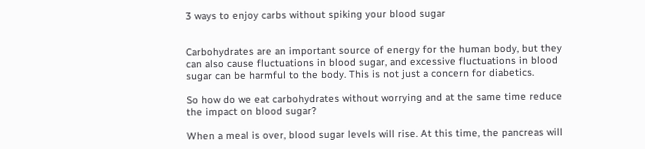3 ways to enjoy carbs without spiking your blood sugar


Carbohydrates are an important source of energy for the human body, but they can also cause fluctuations in blood sugar, and excessive fluctuations in blood sugar can be harmful to the body. This is not just a concern for diabetics.

So how do we eat carbohydrates without worrying and at the same time reduce the impact on blood sugar?

When a meal is over, blood sugar levels will rise. At this time, the pancreas will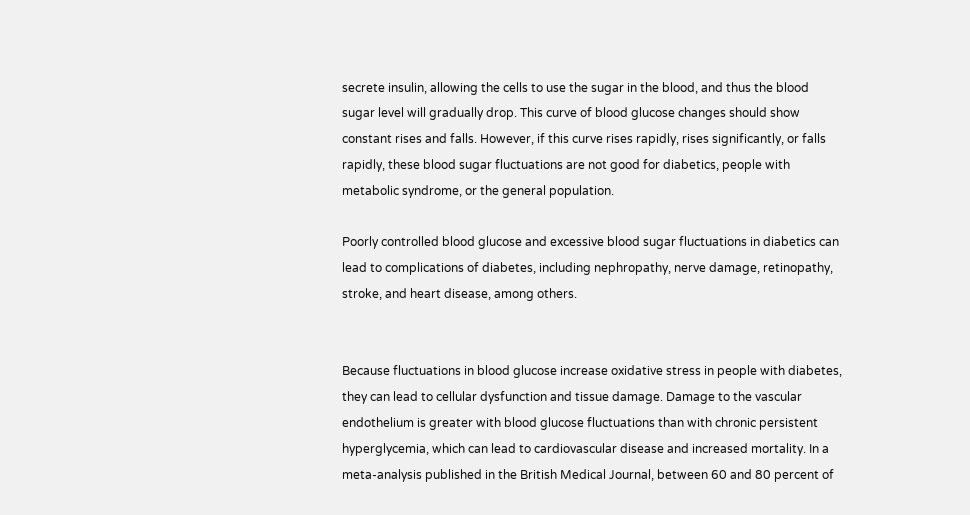secrete insulin, allowing the cells to use the sugar in the blood, and thus the blood sugar level will gradually drop. This curve of blood glucose changes should show constant rises and falls. However, if this curve rises rapidly, rises significantly, or falls rapidly, these blood sugar fluctuations are not good for diabetics, people with metabolic syndrome, or the general population.

Poorly controlled blood glucose and excessive blood sugar fluctuations in diabetics can lead to complications of diabetes, including nephropathy, nerve damage, retinopathy, stroke, and heart disease, among others.


Because fluctuations in blood glucose increase oxidative stress in people with diabetes, they can lead to cellular dysfunction and tissue damage. Damage to the vascular endothelium is greater with blood glucose fluctuations than with chronic persistent hyperglycemia, which can lead to cardiovascular disease and increased mortality. In a meta-analysis published in the British Medical Journal, between 60 and 80 percent of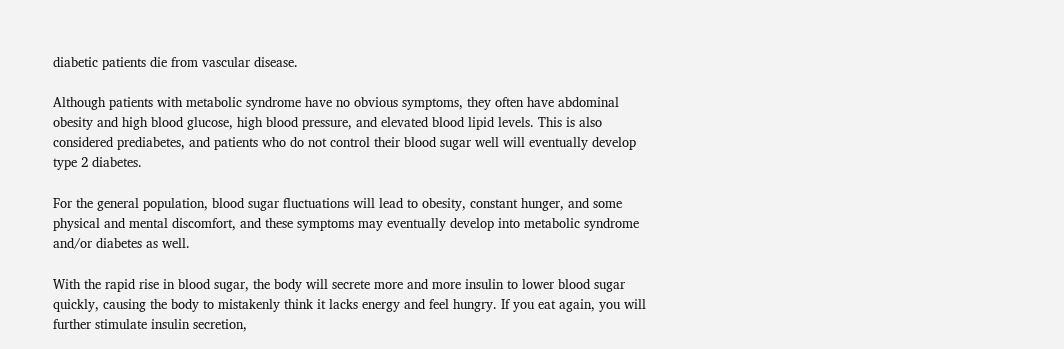diabetic patients die from vascular disease.

Although patients with metabolic syndrome have no obvious symptoms, they often have abdominal obesity and high blood glucose, high blood pressure, and elevated blood lipid levels. This is also considered prediabetes, and patients who do not control their blood sugar well will eventually develop type 2 diabetes.

For the general population, blood sugar fluctuations will lead to obesity, constant hunger, and some physical and mental discomfort, and these symptoms may eventually develop into metabolic syndrome and/or diabetes as well.

With the rapid rise in blood sugar, the body will secrete more and more insulin to lower blood sugar quickly, causing the body to mistakenly think it lacks energy and feel hungry. If you eat again, you will further stimulate insulin secretion,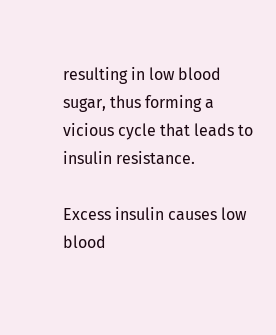resulting in low blood sugar, thus forming a vicious cycle that leads to insulin resistance.

Excess insulin causes low blood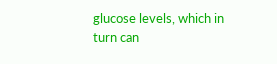glucose levels, which in turn can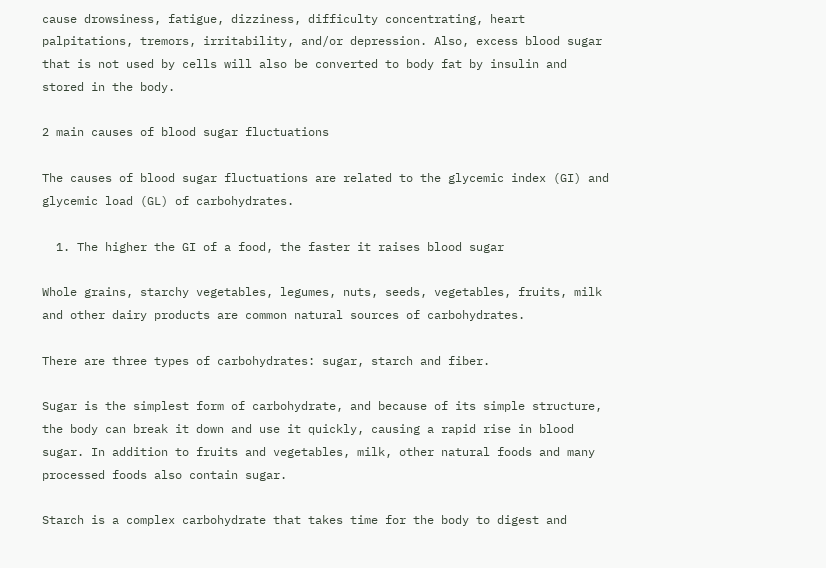cause drowsiness, fatigue, dizziness, difficulty concentrating, heart palpitations, tremors, irritability, and/or depression. Also, excess blood sugar that is not used by cells will also be converted to body fat by insulin and stored in the body.

2 main causes of blood sugar fluctuations

The causes of blood sugar fluctuations are related to the glycemic index (GI) and glycemic load (GL) of carbohydrates.

  1. The higher the GI of a food, the faster it raises blood sugar

Whole grains, starchy vegetables, legumes, nuts, seeds, vegetables, fruits, milk and other dairy products are common natural sources of carbohydrates.

There are three types of carbohydrates: sugar, starch and fiber.

Sugar is the simplest form of carbohydrate, and because of its simple structure, the body can break it down and use it quickly, causing a rapid rise in blood sugar. In addition to fruits and vegetables, milk, other natural foods and many processed foods also contain sugar.

Starch is a complex carbohydrate that takes time for the body to digest and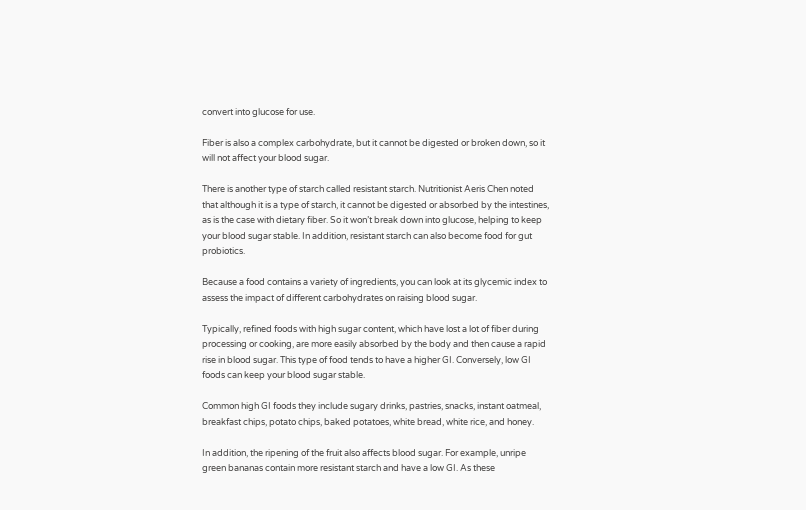convert into glucose for use.

Fiber is also a complex carbohydrate, but it cannot be digested or broken down, so it will not affect your blood sugar.

There is another type of starch called resistant starch. Nutritionist Aeris Chen noted that although it is a type of starch, it cannot be digested or absorbed by the intestines, as is the case with dietary fiber. So it won’t break down into glucose, helping to keep your blood sugar stable. In addition, resistant starch can also become food for gut probiotics.

Because a food contains a variety of ingredients, you can look at its glycemic index to assess the impact of different carbohydrates on raising blood sugar.

Typically, refined foods with high sugar content, which have lost a lot of fiber during processing or cooking, are more easily absorbed by the body and then cause a rapid rise in blood sugar. This type of food tends to have a higher GI. Conversely, low GI foods can keep your blood sugar stable.

Common high GI foods they include sugary drinks, pastries, snacks, instant oatmeal, breakfast chips, potato chips, baked potatoes, white bread, white rice, and honey.

In addition, the ripening of the fruit also affects blood sugar. For example, unripe green bananas contain more resistant starch and have a low GI. As these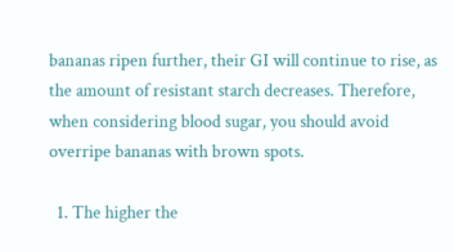bananas ripen further, their GI will continue to rise, as the amount of resistant starch decreases. Therefore, when considering blood sugar, you should avoid overripe bananas with brown spots.

  1. The higher the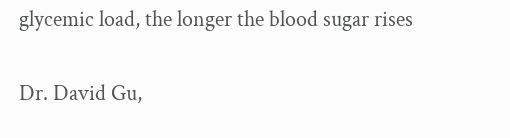glycemic load, the longer the blood sugar rises

Dr. David Gu,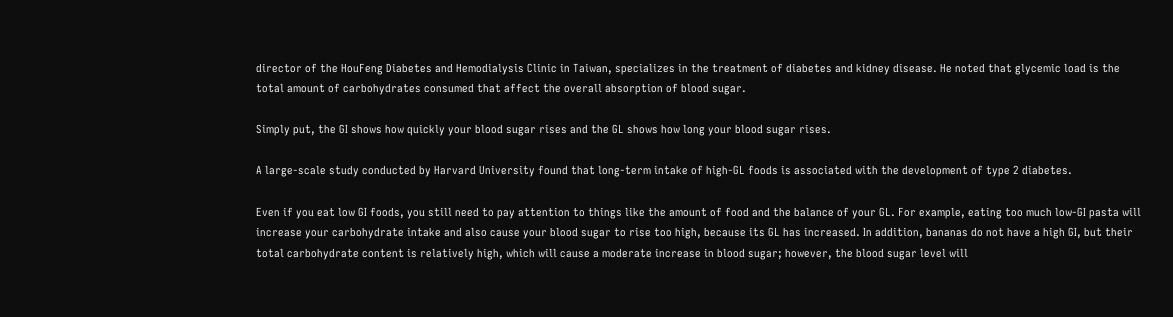director of the HouFeng Diabetes and Hemodialysis Clinic in Taiwan, specializes in the treatment of diabetes and kidney disease. He noted that glycemic load is the total amount of carbohydrates consumed that affect the overall absorption of blood sugar.

Simply put, the GI shows how quickly your blood sugar rises and the GL shows how long your blood sugar rises.

A large-scale study conducted by Harvard University found that long-term intake of high-GL foods is associated with the development of type 2 diabetes.

Even if you eat low GI foods, you still need to pay attention to things like the amount of food and the balance of your GL. For example, eating too much low-GI pasta will increase your carbohydrate intake and also cause your blood sugar to rise too high, because its GL has increased. In addition, bananas do not have a high GI, but their total carbohydrate content is relatively high, which will cause a moderate increase in blood sugar; however, the blood sugar level will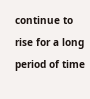continue to rise for a long period of time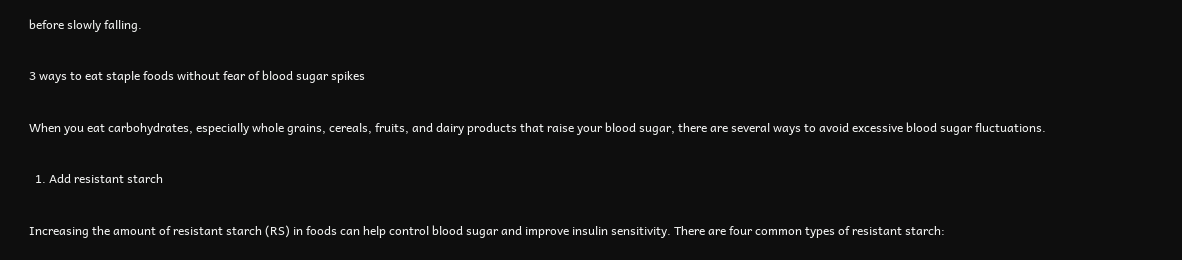before slowly falling.

3 ways to eat staple foods without fear of blood sugar spikes

When you eat carbohydrates, especially whole grains, cereals, fruits, and dairy products that raise your blood sugar, there are several ways to avoid excessive blood sugar fluctuations.

  1. Add resistant starch

Increasing the amount of resistant starch (RS) in foods can help control blood sugar and improve insulin sensitivity. There are four common types of resistant starch: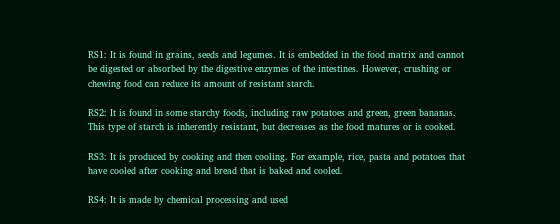RS1: It is found in grains, seeds and legumes. It is embedded in the food matrix and cannot be digested or absorbed by the digestive enzymes of the intestines. However, crushing or chewing food can reduce its amount of resistant starch.

RS2: It is found in some starchy foods, including raw potatoes and green, green bananas. This type of starch is inherently resistant, but decreases as the food matures or is cooked.

RS3: It is produced by cooking and then cooling. For example, rice, pasta and potatoes that have cooled after cooking and bread that is baked and cooled.

RS4: It is made by chemical processing and used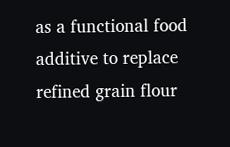as a functional food additive to replace refined grain flour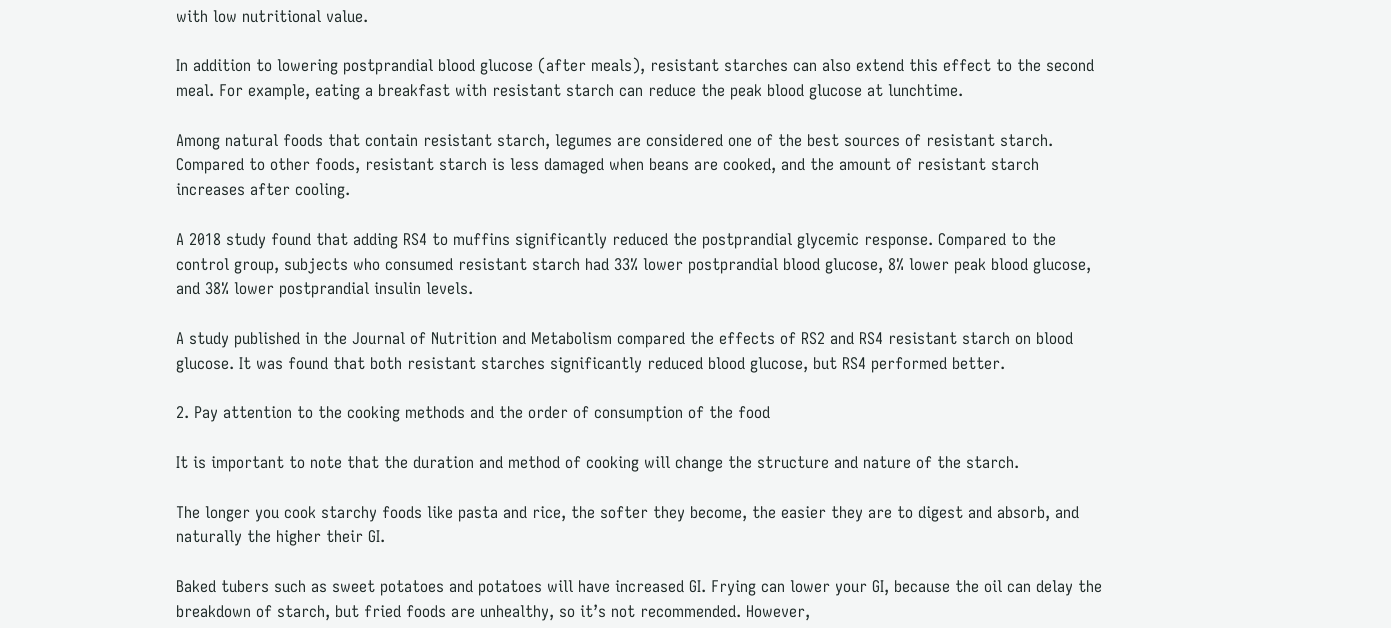with low nutritional value.

In addition to lowering postprandial blood glucose (after meals), resistant starches can also extend this effect to the second meal. For example, eating a breakfast with resistant starch can reduce the peak blood glucose at lunchtime.

Among natural foods that contain resistant starch, legumes are considered one of the best sources of resistant starch. Compared to other foods, resistant starch is less damaged when beans are cooked, and the amount of resistant starch increases after cooling.

A 2018 study found that adding RS4 to muffins significantly reduced the postprandial glycemic response. Compared to the control group, subjects who consumed resistant starch had 33% lower postprandial blood glucose, 8% lower peak blood glucose, and 38% lower postprandial insulin levels.

A study published in the Journal of Nutrition and Metabolism compared the effects of RS2 and RS4 resistant starch on blood glucose. It was found that both resistant starches significantly reduced blood glucose, but RS4 performed better.

2. Pay attention to the cooking methods and the order of consumption of the food

It is important to note that the duration and method of cooking will change the structure and nature of the starch.

The longer you cook starchy foods like pasta and rice, the softer they become, the easier they are to digest and absorb, and naturally the higher their GI.

Baked tubers such as sweet potatoes and potatoes will have increased GI. Frying can lower your GI, because the oil can delay the breakdown of starch, but fried foods are unhealthy, so it’s not recommended. However,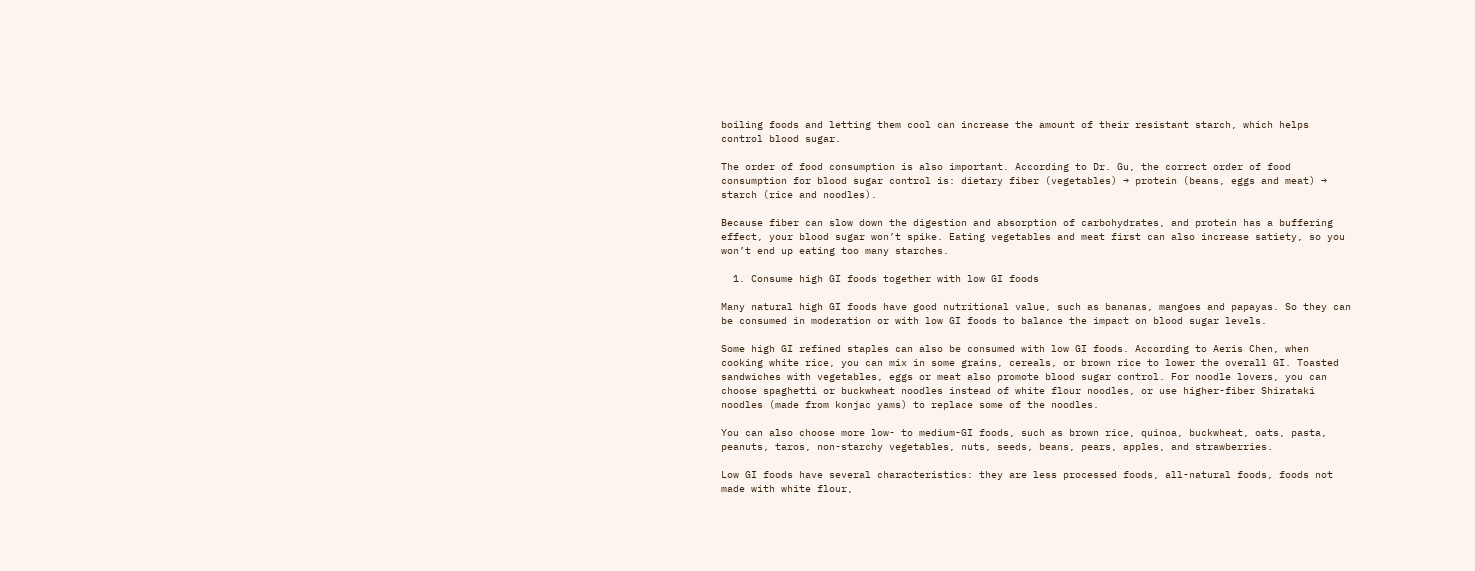boiling foods and letting them cool can increase the amount of their resistant starch, which helps control blood sugar.

The order of food consumption is also important. According to Dr. Gu, the correct order of food consumption for blood sugar control is: dietary fiber (vegetables) → protein (beans, eggs and meat) → starch (rice and noodles).

Because fiber can slow down the digestion and absorption of carbohydrates, and protein has a buffering effect, your blood sugar won’t spike. Eating vegetables and meat first can also increase satiety, so you won’t end up eating too many starches.

  1. Consume high GI foods together with low GI foods

Many natural high GI foods have good nutritional value, such as bananas, mangoes and papayas. So they can be consumed in moderation or with low GI foods to balance the impact on blood sugar levels.

Some high GI refined staples can also be consumed with low GI foods. According to Aeris Chen, when cooking white rice, you can mix in some grains, cereals, or brown rice to lower the overall GI. Toasted sandwiches with vegetables, eggs or meat also promote blood sugar control. For noodle lovers, you can choose spaghetti or buckwheat noodles instead of white flour noodles, or use higher-fiber Shirataki noodles (made from konjac yams) to replace some of the noodles.

You can also choose more low- to medium-GI foods, such as brown rice, quinoa, buckwheat, oats, pasta, peanuts, taros, non-starchy vegetables, nuts, seeds, beans, pears, apples, and strawberries.

Low GI foods have several characteristics: they are less processed foods, all-natural foods, foods not made with white flour,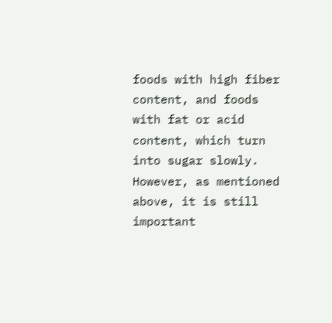foods with high fiber content, and foods with fat or acid content, which turn into sugar slowly. However, as mentioned above, it is still important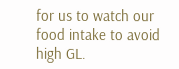for us to watch our food intake to avoid high GL.